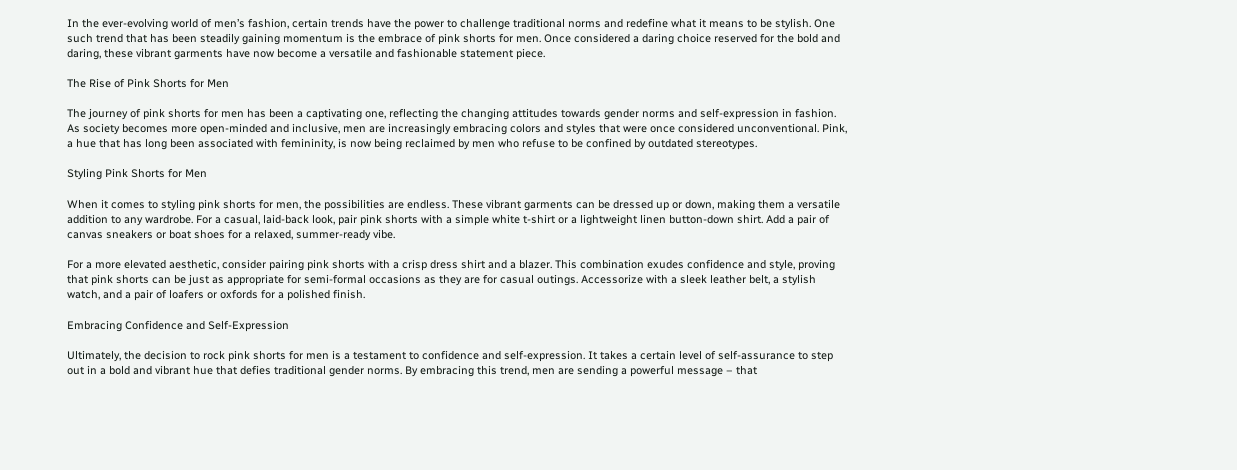In the ever-evolving world of men’s fashion, certain trends have the power to challenge traditional norms and redefine what it means to be stylish. One such trend that has been steadily gaining momentum is the embrace of pink shorts for men. Once considered a daring choice reserved for the bold and daring, these vibrant garments have now become a versatile and fashionable statement piece.

The Rise of Pink Shorts for Men

The journey of pink shorts for men has been a captivating one, reflecting the changing attitudes towards gender norms and self-expression in fashion. As society becomes more open-minded and inclusive, men are increasingly embracing colors and styles that were once considered unconventional. Pink, a hue that has long been associated with femininity, is now being reclaimed by men who refuse to be confined by outdated stereotypes.

Styling Pink Shorts for Men

When it comes to styling pink shorts for men, the possibilities are endless. These vibrant garments can be dressed up or down, making them a versatile addition to any wardrobe. For a casual, laid-back look, pair pink shorts with a simple white t-shirt or a lightweight linen button-down shirt. Add a pair of canvas sneakers or boat shoes for a relaxed, summer-ready vibe.

For a more elevated aesthetic, consider pairing pink shorts with a crisp dress shirt and a blazer. This combination exudes confidence and style, proving that pink shorts can be just as appropriate for semi-formal occasions as they are for casual outings. Accessorize with a sleek leather belt, a stylish watch, and a pair of loafers or oxfords for a polished finish.

Embracing Confidence and Self-Expression

Ultimately, the decision to rock pink shorts for men is a testament to confidence and self-expression. It takes a certain level of self-assurance to step out in a bold and vibrant hue that defies traditional gender norms. By embracing this trend, men are sending a powerful message – that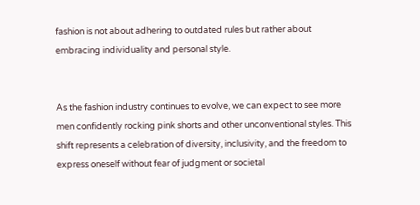fashion is not about adhering to outdated rules but rather about embracing individuality and personal style.


As the fashion industry continues to evolve, we can expect to see more men confidently rocking pink shorts and other unconventional styles. This shift represents a celebration of diversity, inclusivity, and the freedom to express oneself without fear of judgment or societal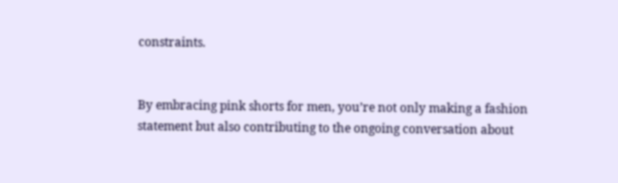constraints.


By embracing pink shorts for men, you’re not only making a fashion statement but also contributing to the ongoing conversation about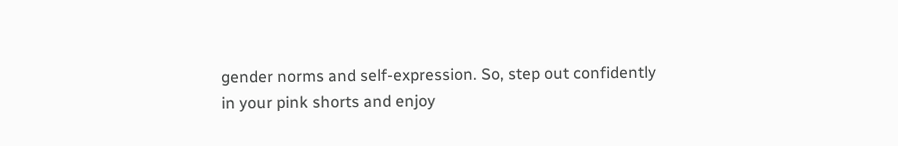gender norms and self-expression. So, step out confidently in your pink shorts and enjoy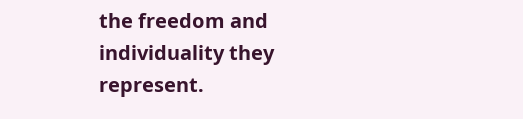the freedom and individuality they represent.